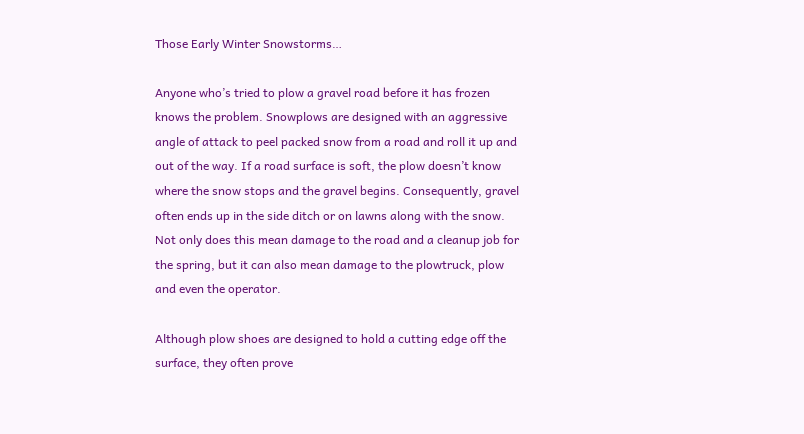Those Early Winter Snowstorms…

Anyone who’s tried to plow a gravel road before it has frozen knows the problem. Snowplows are designed with an aggressive angle of attack to peel packed snow from a road and roll it up and out of the way. If a road surface is soft, the plow doesn’t know where the snow stops and the gravel begins. Consequently, gravel often ends up in the side ditch or on lawns along with the snow. Not only does this mean damage to the road and a cleanup job for the spring, but it can also mean damage to the plowtruck, plow and even the operator.

Although plow shoes are designed to hold a cutting edge off the surface, they often prove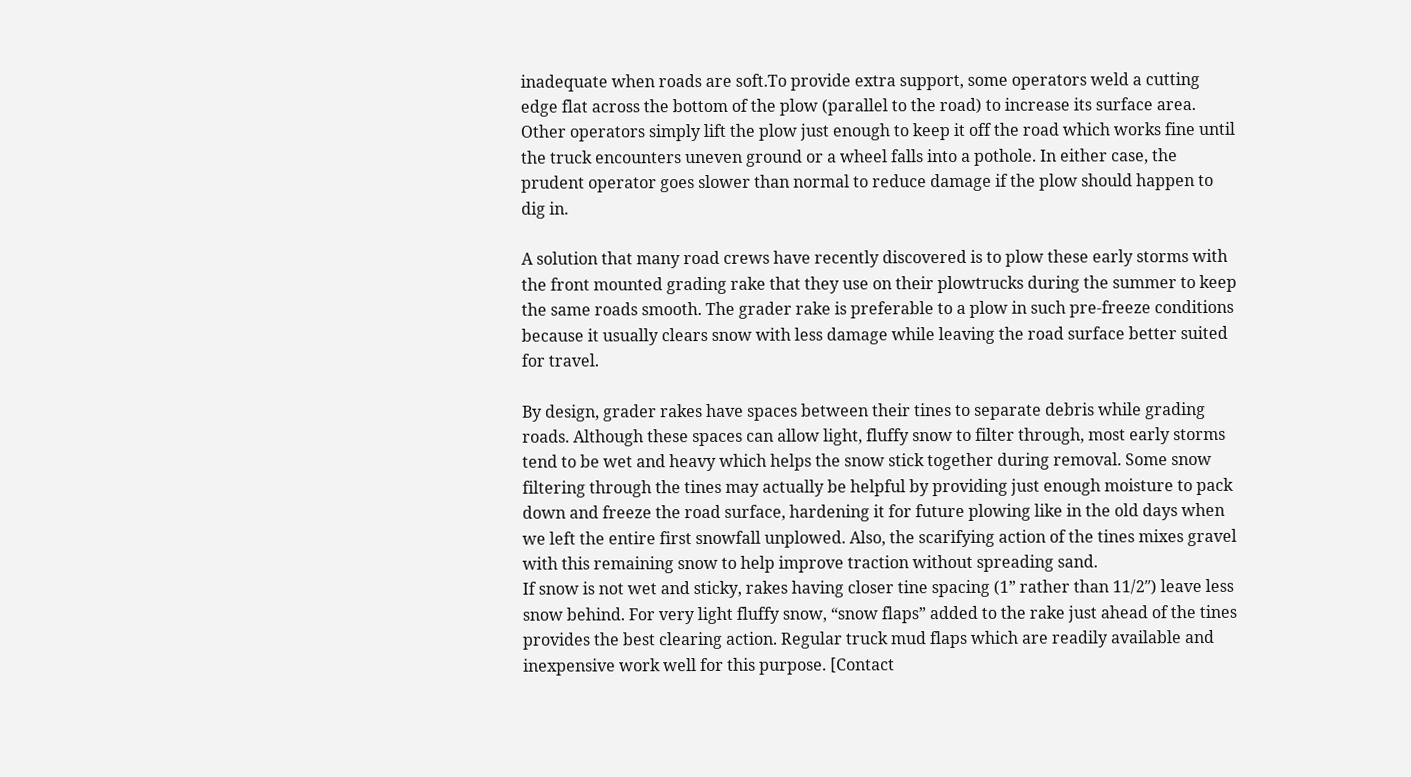inadequate when roads are soft.To provide extra support, some operators weld a cutting edge flat across the bottom of the plow (parallel to the road) to increase its surface area. Other operators simply lift the plow just enough to keep it off the road which works fine until the truck encounters uneven ground or a wheel falls into a pothole. In either case, the prudent operator goes slower than normal to reduce damage if the plow should happen to dig in.

A solution that many road crews have recently discovered is to plow these early storms with the front mounted grading rake that they use on their plowtrucks during the summer to keep the same roads smooth. The grader rake is preferable to a plow in such pre-freeze conditions because it usually clears snow with less damage while leaving the road surface better suited for travel.

By design, grader rakes have spaces between their tines to separate debris while grading roads. Although these spaces can allow light, fluffy snow to filter through, most early storms tend to be wet and heavy which helps the snow stick together during removal. Some snow filtering through the tines may actually be helpful by providing just enough moisture to pack down and freeze the road surface, hardening it for future plowing like in the old days when we left the entire first snowfall unplowed. Also, the scarifying action of the tines mixes gravel with this remaining snow to help improve traction without spreading sand.
If snow is not wet and sticky, rakes having closer tine spacing (1” rather than 11/2″) leave less snow behind. For very light fluffy snow, “snow flaps” added to the rake just ahead of the tines provides the best clearing action. Regular truck mud flaps which are readily available and inexpensive work well for this purpose. [Contact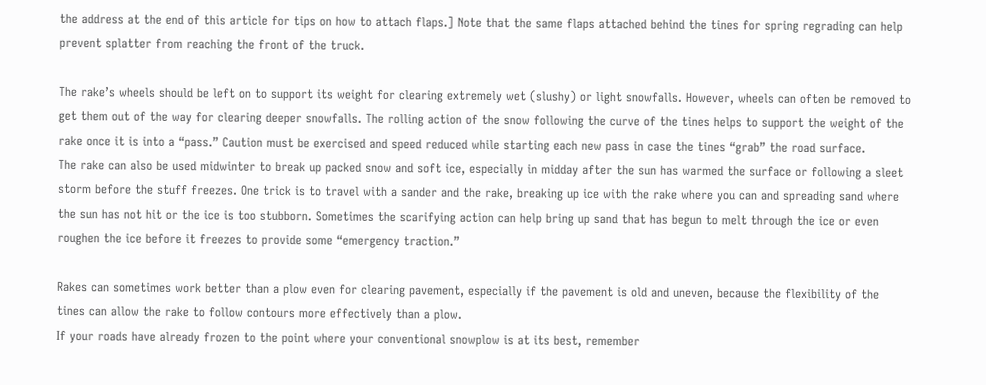the address at the end of this article for tips on how to attach flaps.] Note that the same flaps attached behind the tines for spring regrading can help prevent splatter from reaching the front of the truck.

The rake’s wheels should be left on to support its weight for clearing extremely wet (slushy) or light snowfalls. However, wheels can often be removed to get them out of the way for clearing deeper snowfalls. The rolling action of the snow following the curve of the tines helps to support the weight of the rake once it is into a “pass.” Caution must be exercised and speed reduced while starting each new pass in case the tines “grab” the road surface.
The rake can also be used midwinter to break up packed snow and soft ice, especially in midday after the sun has warmed the surface or following a sleet storm before the stuff freezes. One trick is to travel with a sander and the rake, breaking up ice with the rake where you can and spreading sand where the sun has not hit or the ice is too stubborn. Sometimes the scarifying action can help bring up sand that has begun to melt through the ice or even roughen the ice before it freezes to provide some “emergency traction.”

Rakes can sometimes work better than a plow even for clearing pavement, especially if the pavement is old and uneven, because the flexibility of the tines can allow the rake to follow contours more effectively than a plow.
If your roads have already frozen to the point where your conventional snowplow is at its best, remember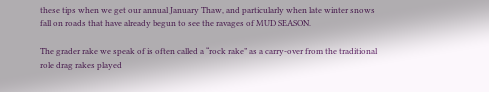these tips when we get our annual January Thaw, and particularly when late winter snows fall on roads that have already begun to see the ravages of MUD SEASON.

The grader rake we speak of is often called a “rock rake” as a carry-over from the traditional role drag rakes played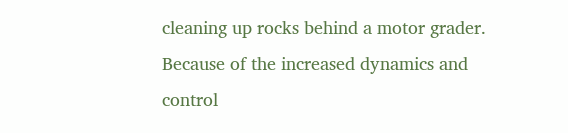cleaning up rocks behind a motor grader. Because of the increased dynamics and control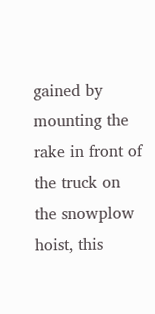gained by mounting the rake in front of the truck on the snowplow hoist, this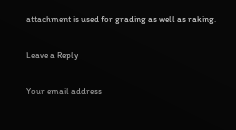attachment is used for grading as well as raking.

Leave a Reply

Your email address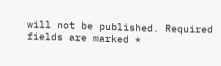will not be published. Required fields are marked *